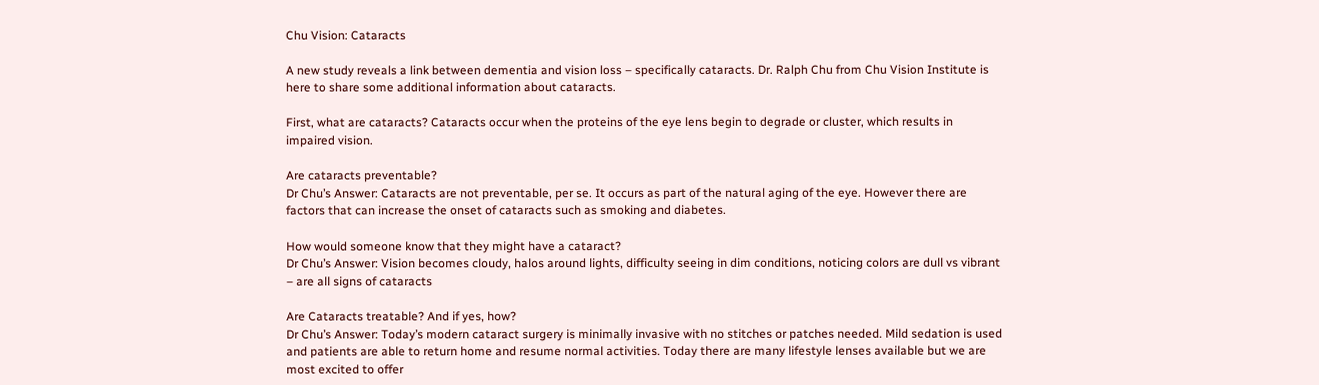Chu Vision: Cataracts

A new study reveals a link between dementia and vision loss – specifically cataracts. Dr. Ralph Chu from Chu Vision Institute is here to share some additional information about cataracts.

First, what are cataracts? Cataracts occur when the proteins of the eye lens begin to degrade or cluster, which results in impaired vision.

Are cataracts preventable?
Dr Chu’s Answer: Cataracts are not preventable, per se. It occurs as part of the natural aging of the eye. However there are factors that can increase the onset of cataracts such as smoking and diabetes.

How would someone know that they might have a cataract?
Dr Chu’s Answer: Vision becomes cloudy, halos around lights, difficulty seeing in dim conditions, noticing colors are dull vs vibrant – are all signs of cataracts

Are Cataracts treatable? And if yes, how?
Dr Chu’s Answer: Today’s modern cataract surgery is minimally invasive with no stitches or patches needed. Mild sedation is used and patients are able to return home and resume normal activities. Today there are many lifestyle lenses available but we are most excited to offer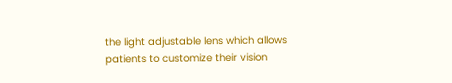the light adjustable lens which allows patients to customize their vision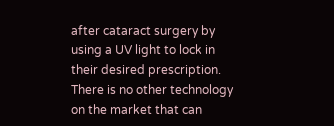after cataract surgery by using a UV light to lock in their desired prescription. There is no other technology on the market that can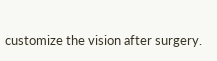customize the vision after surgery.